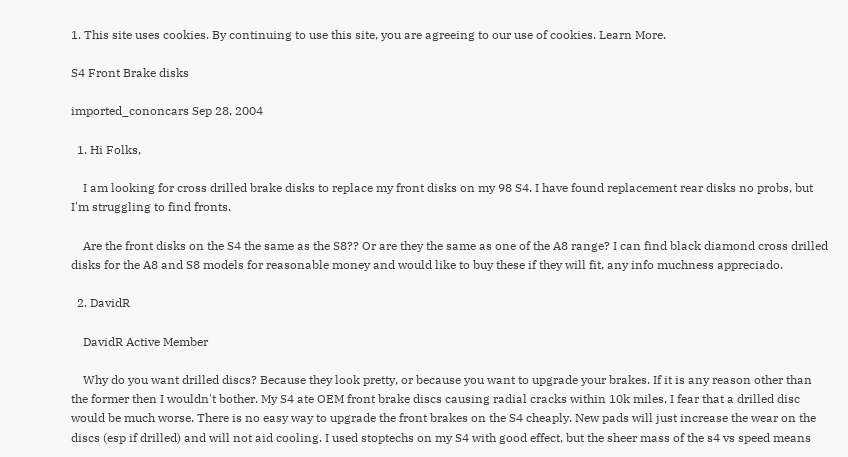1. This site uses cookies. By continuing to use this site, you are agreeing to our use of cookies. Learn More.

S4 Front Brake disks

imported_cononcars Sep 28, 2004

  1. Hi Folks,

    I am looking for cross drilled brake disks to replace my front disks on my 98 S4. I have found replacement rear disks no probs, but I'm struggling to find fronts.

    Are the front disks on the S4 the same as the S8?? Or are they the same as one of the A8 range? I can find black diamond cross drilled disks for the A8 and S8 models for reasonable money and would like to buy these if they will fit, any info muchness appreciado.

  2. DavidR

    DavidR Active Member

    Why do you want drilled discs? Because they look pretty, or because you want to upgrade your brakes. If it is any reason other than the former then I wouldn't bother. My S4 ate OEM front brake discs causing radial cracks within 10k miles, I fear that a drilled disc would be much worse. There is no easy way to upgrade the front brakes on the S4 cheaply. New pads will just increase the wear on the discs (esp if drilled) and will not aid cooling. I used stoptechs on my S4 with good effect, but the sheer mass of the s4 vs speed means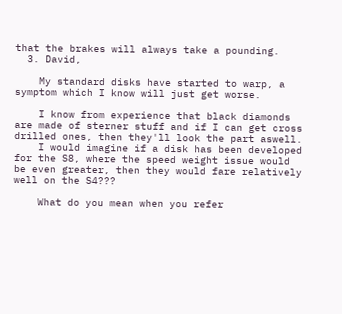that the brakes will always take a pounding.
  3. David,

    My standard disks have started to warp, a symptom which I know will just get worse.

    I know from experience that black diamonds are made of sterner stuff and if I can get cross drilled ones, then they'll look the part aswell.
    I would imagine if a disk has been developed for the S8, where the speed weight issue would be even greater, then they would fare relatively well on the S4???

    What do you mean when you refer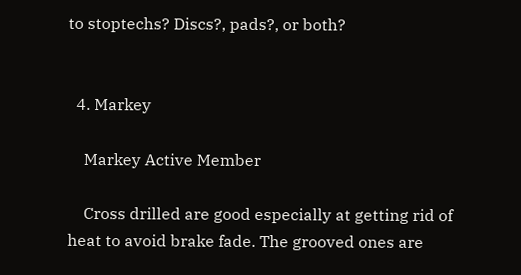to stoptechs? Discs?, pads?, or both?


  4. Markey

    Markey Active Member

    Cross drilled are good especially at getting rid of heat to avoid brake fade. The grooved ones are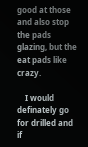good at those and also stop the pads glazing, but the eat pads like crazy.

    I would definately go for drilled and if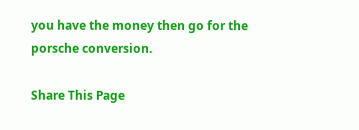you have the money then go for the porsche conversion.

Share This Page